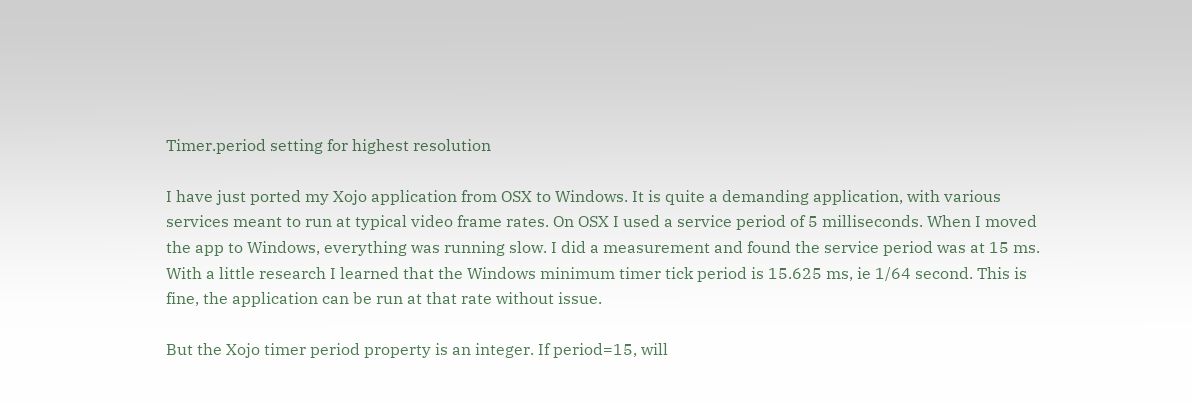Timer.period setting for highest resolution

I have just ported my Xojo application from OSX to Windows. It is quite a demanding application, with various services meant to run at typical video frame rates. On OSX I used a service period of 5 milliseconds. When I moved the app to Windows, everything was running slow. I did a measurement and found the service period was at 15 ms. With a little research I learned that the Windows minimum timer tick period is 15.625 ms, ie 1/64 second. This is fine, the application can be run at that rate without issue.

But the Xojo timer period property is an integer. If period=15, will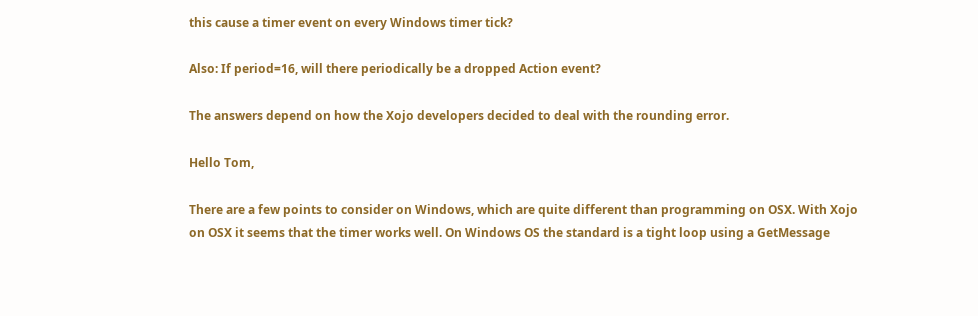this cause a timer event on every Windows timer tick?

Also: If period=16, will there periodically be a dropped Action event?

The answers depend on how the Xojo developers decided to deal with the rounding error.

Hello Tom,

There are a few points to consider on Windows, which are quite different than programming on OSX. With Xojo on OSX it seems that the timer works well. On Windows OS the standard is a tight loop using a GetMessage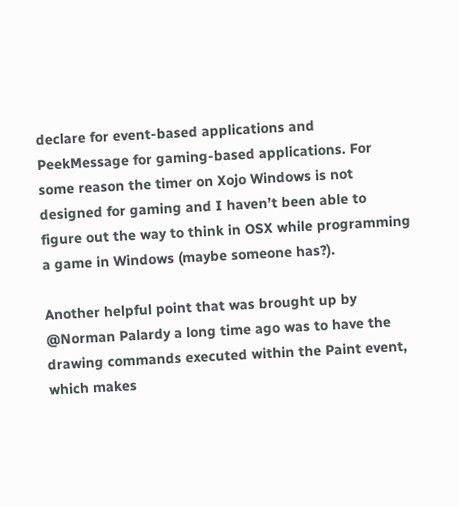declare for event-based applications and PeekMessage for gaming-based applications. For some reason the timer on Xojo Windows is not designed for gaming and I haven’t been able to figure out the way to think in OSX while programming a game in Windows (maybe someone has?).

Another helpful point that was brought up by @Norman Palardy a long time ago was to have the drawing commands executed within the Paint event, which makes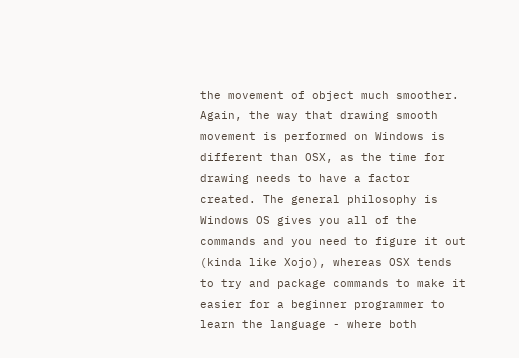the movement of object much smoother. Again, the way that drawing smooth movement is performed on Windows is different than OSX, as the time for drawing needs to have a factor created. The general philosophy is Windows OS gives you all of the commands and you need to figure it out (kinda like Xojo), whereas OSX tends to try and package commands to make it easier for a beginner programmer to learn the language - where both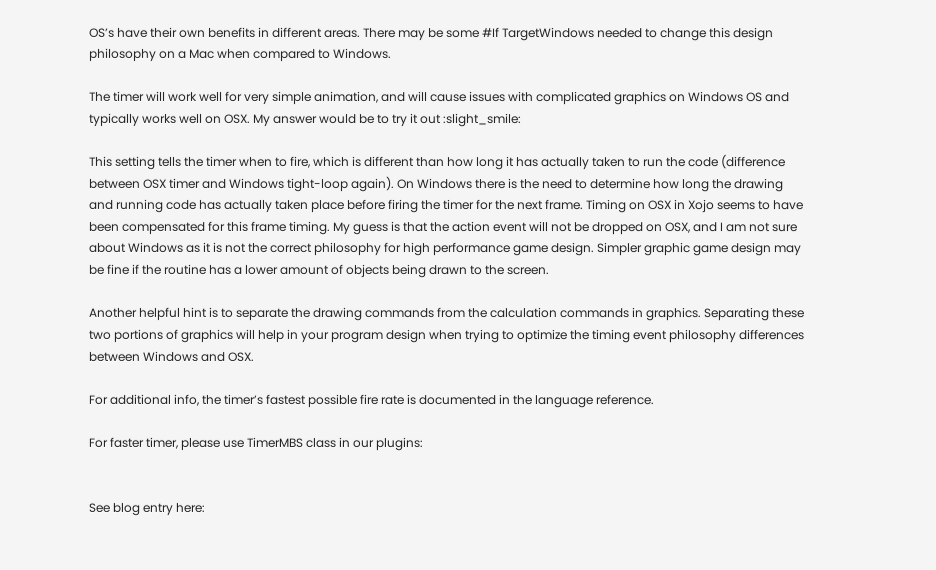OS’s have their own benefits in different areas. There may be some #If TargetWindows needed to change this design philosophy on a Mac when compared to Windows.

The timer will work well for very simple animation, and will cause issues with complicated graphics on Windows OS and typically works well on OSX. My answer would be to try it out :slight_smile:

This setting tells the timer when to fire, which is different than how long it has actually taken to run the code (difference between OSX timer and Windows tight-loop again). On Windows there is the need to determine how long the drawing and running code has actually taken place before firing the timer for the next frame. Timing on OSX in Xojo seems to have been compensated for this frame timing. My guess is that the action event will not be dropped on OSX, and I am not sure about Windows as it is not the correct philosophy for high performance game design. Simpler graphic game design may be fine if the routine has a lower amount of objects being drawn to the screen.

Another helpful hint is to separate the drawing commands from the calculation commands in graphics. Separating these two portions of graphics will help in your program design when trying to optimize the timing event philosophy differences between Windows and OSX.

For additional info, the timer’s fastest possible fire rate is documented in the language reference.

For faster timer, please use TimerMBS class in our plugins:


See blog entry here: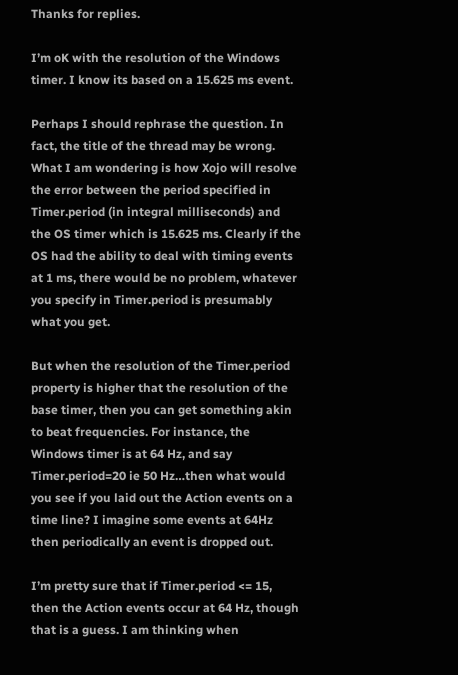Thanks for replies.

I’m oK with the resolution of the Windows timer. I know its based on a 15.625 ms event.

Perhaps I should rephrase the question. In fact, the title of the thread may be wrong. What I am wondering is how Xojo will resolve the error between the period specified in Timer.period (in integral milliseconds) and the OS timer which is 15.625 ms. Clearly if the OS had the ability to deal with timing events at 1 ms, there would be no problem, whatever you specify in Timer.period is presumably what you get.

But when the resolution of the Timer.period property is higher that the resolution of the base timer, then you can get something akin to beat frequencies. For instance, the Windows timer is at 64 Hz, and say Timer.period=20 ie 50 Hz…then what would you see if you laid out the Action events on a time line? I imagine some events at 64Hz then periodically an event is dropped out.

I’m pretty sure that if Timer.period <= 15, then the Action events occur at 64 Hz, though that is a guess. I am thinking when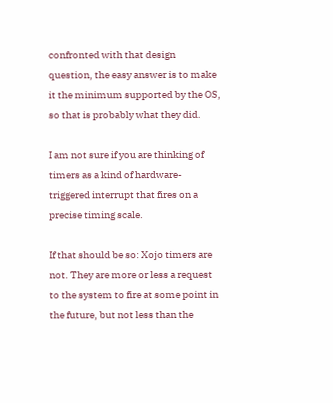confronted with that design question, the easy answer is to make it the minimum supported by the OS, so that is probably what they did.

I am not sure if you are thinking of timers as a kind of hardware-triggered interrupt that fires on a precise timing scale.

If that should be so: Xojo timers are not. They are more or less a request to the system to fire at some point in the future, but not less than the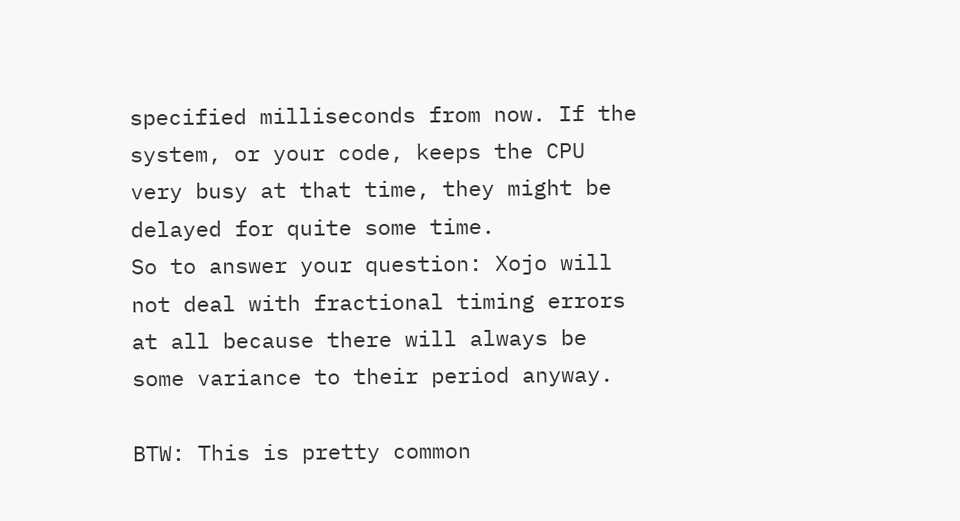specified milliseconds from now. If the system, or your code, keeps the CPU very busy at that time, they might be delayed for quite some time.
So to answer your question: Xojo will not deal with fractional timing errors at all because there will always be some variance to their period anyway.

BTW: This is pretty common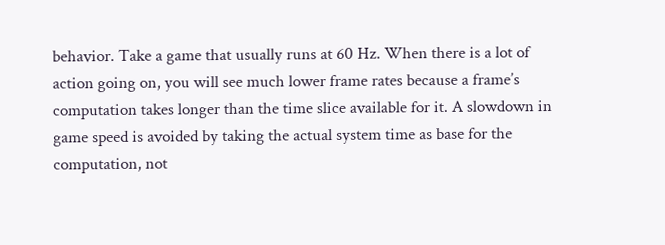behavior. Take a game that usually runs at 60 Hz. When there is a lot of action going on, you will see much lower frame rates because a frame’s computation takes longer than the time slice available for it. A slowdown in game speed is avoided by taking the actual system time as base for the computation, not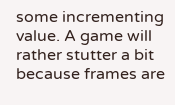some incrementing value. A game will rather stutter a bit because frames are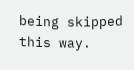being skipped this way.